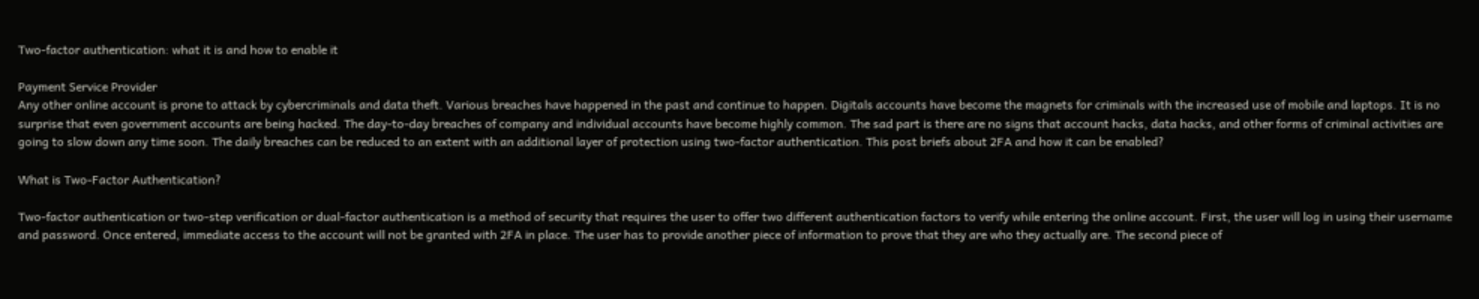Two-factor authentication: what it is and how to enable it

Payment Service Provider
Any other online account is prone to attack by cybercriminals and data theft. Various breaches have happened in the past and continue to happen. Digitals accounts have become the magnets for criminals with the increased use of mobile and laptops. It is no surprise that even government accounts are being hacked. The day-to-day breaches of company and individual accounts have become highly common. The sad part is there are no signs that account hacks, data hacks, and other forms of criminal activities are going to slow down any time soon. The daily breaches can be reduced to an extent with an additional layer of protection using two-factor authentication. This post briefs about 2FA and how it can be enabled?

What is Two-Factor Authentication?

Two-factor authentication or two-step verification or dual-factor authentication is a method of security that requires the user to offer two different authentication factors to verify while entering the online account. First, the user will log in using their username and password. Once entered, immediate access to the account will not be granted with 2FA in place. The user has to provide another piece of information to prove that they are who they actually are. The second piece of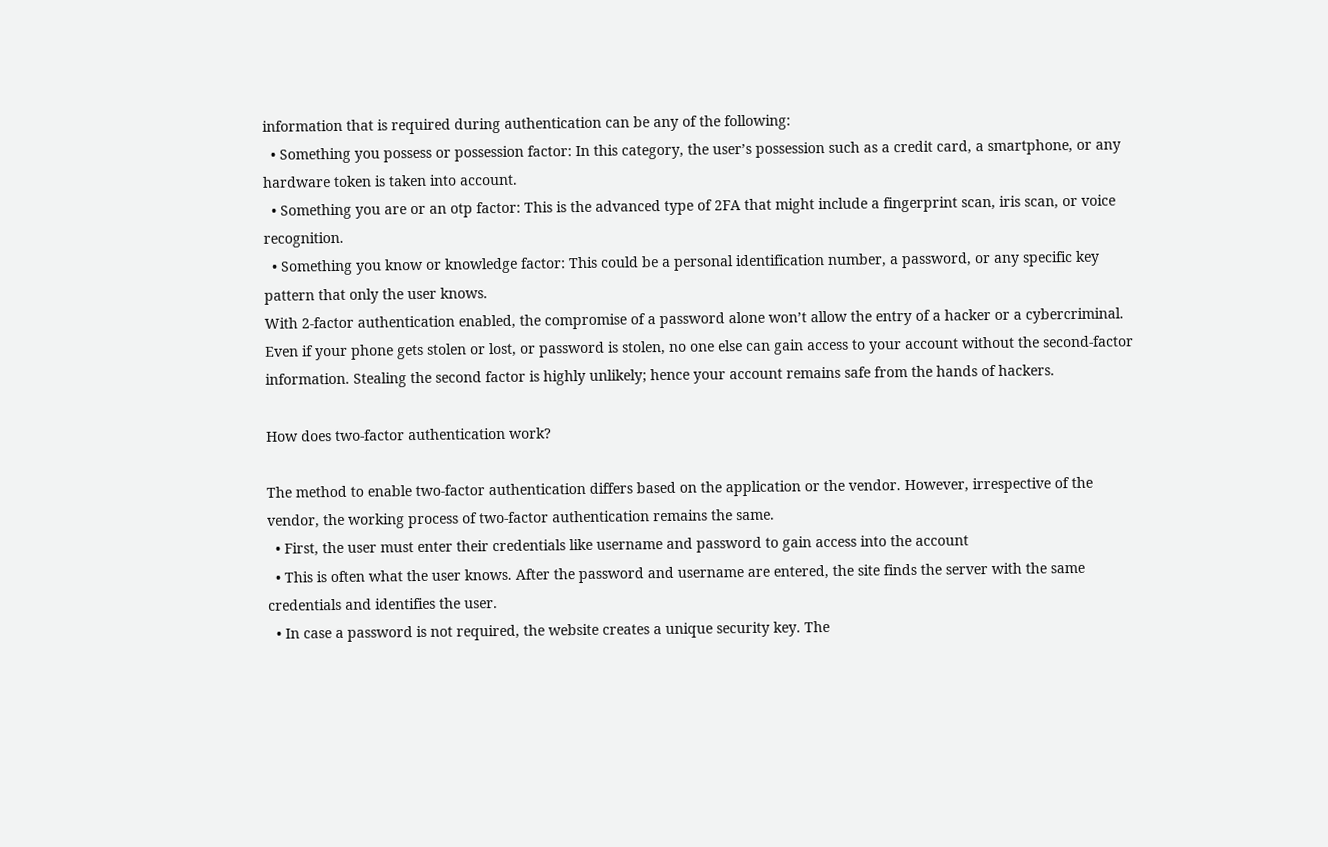information that is required during authentication can be any of the following:
  • Something you possess or possession factor: In this category, the user’s possession such as a credit card, a smartphone, or any hardware token is taken into account.
  • Something you are or an otp factor: This is the advanced type of 2FA that might include a fingerprint scan, iris scan, or voice recognition.
  • Something you know or knowledge factor: This could be a personal identification number, a password, or any specific key pattern that only the user knows.
With 2-factor authentication enabled, the compromise of a password alone won’t allow the entry of a hacker or a cybercriminal. Even if your phone gets stolen or lost, or password is stolen, no one else can gain access to your account without the second-factor information. Stealing the second factor is highly unlikely; hence your account remains safe from the hands of hackers.

How does two-factor authentication work?

The method to enable two-factor authentication differs based on the application or the vendor. However, irrespective of the vendor, the working process of two-factor authentication remains the same.
  • First, the user must enter their credentials like username and password to gain access into the account
  • This is often what the user knows. After the password and username are entered, the site finds the server with the same credentials and identifies the user.
  • In case a password is not required, the website creates a unique security key. The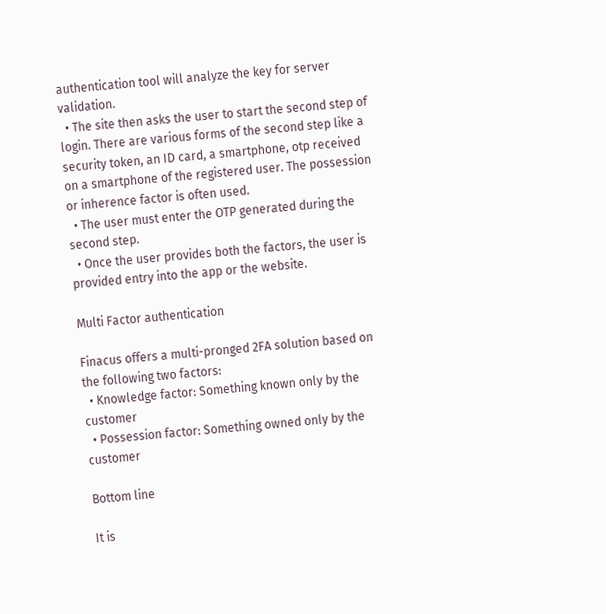authentication tool will analyze the key for server validation.
  • The site then asks the user to start the second step of login. There are various forms of the second step like a security token, an ID card, a smartphone, otp received on a smartphone of the registered user. The possession or inherence factor is often used.
  • The user must enter the OTP generated during the second step.
  • Once the user provides both the factors, the user is provided entry into the app or the website.

Multi Factor authentication

Finacus offers a multi-pronged 2FA solution based on the following two factors:
  • Knowledge factor: Something known only by the customer
  • Possession factor: Something owned only by the customer

Bottom line

It is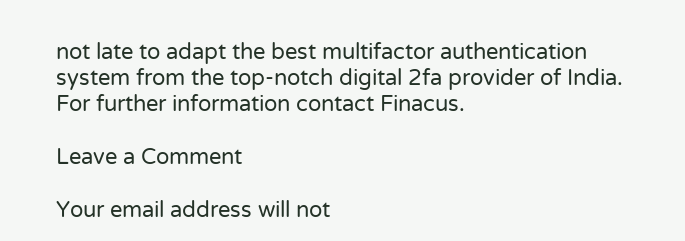not late to adapt the best multifactor authentication system from the top-notch digital 2fa provider of India. For further information contact Finacus.

Leave a Comment

Your email address will not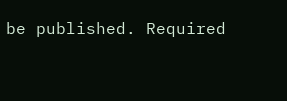be published. Required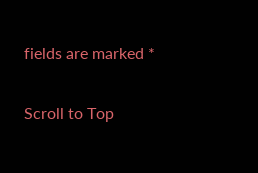fields are marked *

Scroll to Top